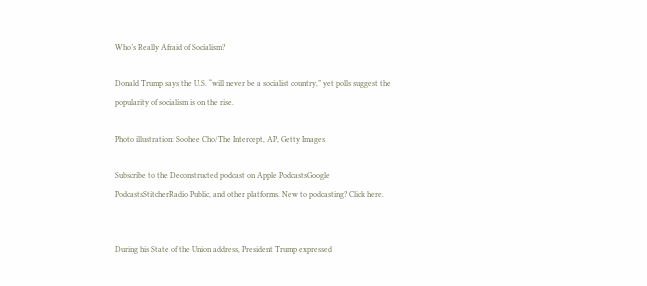Who’s Really Afraid of Socialism?

Donald Trump says the U.S. “will never be a socialist country,” yet polls suggest the popularity of socialism is on the rise.

Photo illustration: Soohee Cho/The Intercept, AP, Getty Images

Subscribe to the Deconstructed podcast on Apple PodcastsGoogle PodcastsStitcherRadio Public, and other platforms. New to podcasting? Click here.


During his State of the Union address, President Trump expressed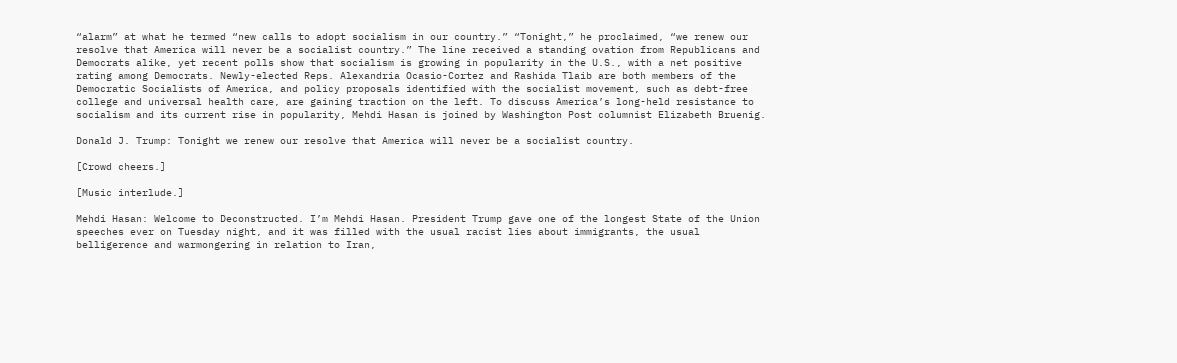“alarm” at what he termed “new calls to adopt socialism in our country.” “Tonight,” he proclaimed, “we renew our resolve that America will never be a socialist country.” The line received a standing ovation from Republicans and Democrats alike, yet recent polls show that socialism is growing in popularity in the U.S., with a net positive rating among Democrats. Newly-elected Reps. Alexandria Ocasio-Cortez and Rashida Tlaib are both members of the Democratic Socialists of America, and policy proposals identified with the socialist movement, such as debt-free college and universal health care, are gaining traction on the left. To discuss America’s long-held resistance to socialism and its current rise in popularity, Mehdi Hasan is joined by Washington Post columnist Elizabeth Bruenig.

Donald J. Trump: Tonight we renew our resolve that America will never be a socialist country.

[Crowd cheers.]

[Music interlude.]

Mehdi Hasan: Welcome to Deconstructed. I’m Mehdi Hasan. President Trump gave one of the longest State of the Union speeches ever on Tuesday night, and it was filled with the usual racist lies about immigrants, the usual belligerence and warmongering in relation to Iran,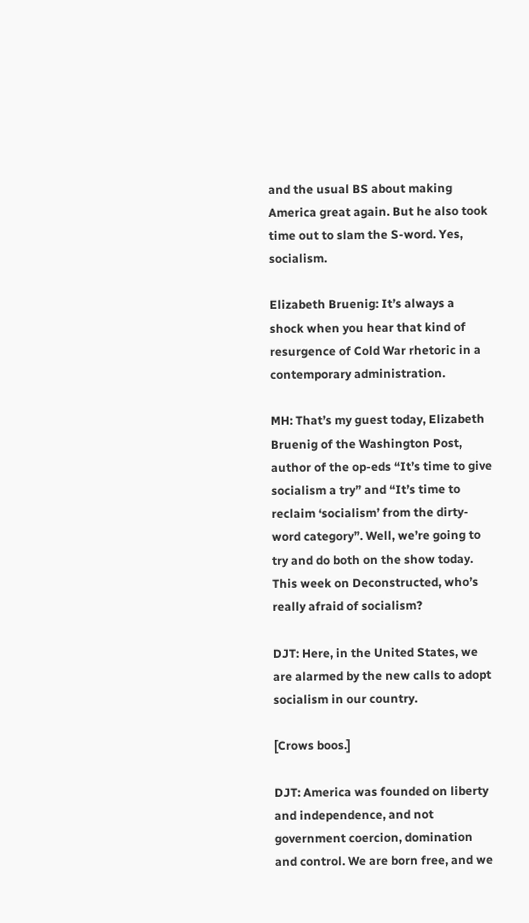and the usual BS about making America great again. But he also took time out to slam the S-word. Yes, socialism.

Elizabeth Bruenig: It’s always a shock when you hear that kind of resurgence of Cold War rhetoric in a contemporary administration.

MH: That’s my guest today, Elizabeth Bruenig of the Washington Post, author of the op-eds “It’s time to give socialism a try” and “It’s time to reclaim ‘socialism’ from the dirty-word category”. Well, we’re going to try and do both on the show today. This week on Deconstructed, who’s really afraid of socialism?

DJT: Here, in the United States, we are alarmed by the new calls to adopt socialism in our country.

[Crows boos.]

DJT: America was founded on liberty and independence, and not government coercion, domination and control. We are born free, and we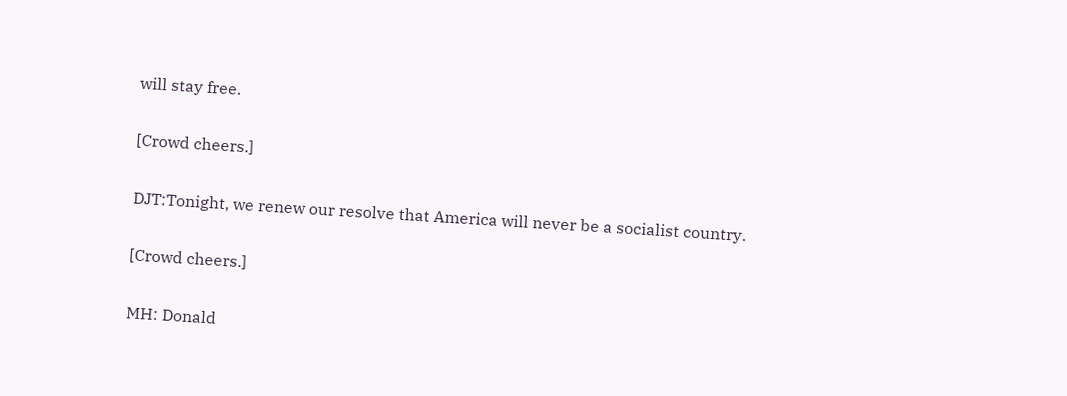will stay free.

[Crowd cheers.]

DJT:Tonight, we renew our resolve that America will never be a socialist country.

[Crowd cheers.]

MH: Donald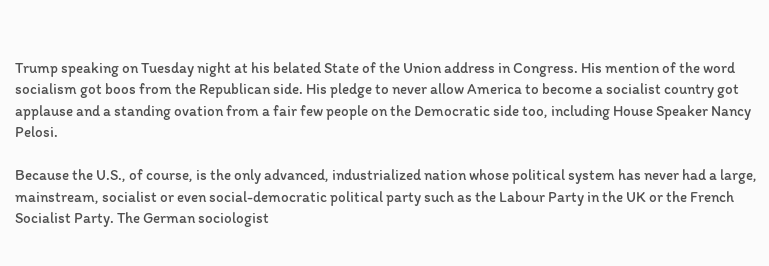Trump speaking on Tuesday night at his belated State of the Union address in Congress. His mention of the word socialism got boos from the Republican side. His pledge to never allow America to become a socialist country got applause and a standing ovation from a fair few people on the Democratic side too, including House Speaker Nancy Pelosi.

Because the U.S., of course, is the only advanced, industrialized nation whose political system has never had a large, mainstream, socialist or even social-democratic political party such as the Labour Party in the UK or the French Socialist Party. The German sociologist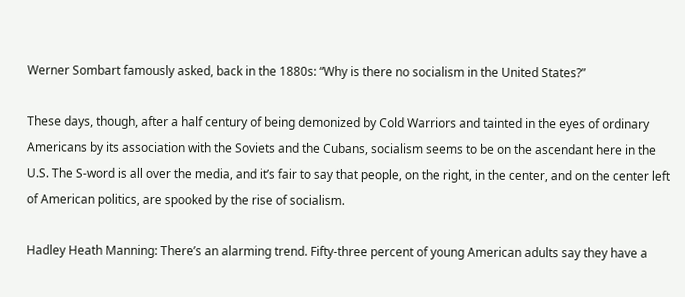Werner Sombart famously asked, back in the 1880s: “Why is there no socialism in the United States?”

These days, though, after a half century of being demonized by Cold Warriors and tainted in the eyes of ordinary Americans by its association with the Soviets and the Cubans, socialism seems to be on the ascendant here in the U.S. The S-word is all over the media, and it’s fair to say that people, on the right, in the center, and on the center left of American politics, are spooked by the rise of socialism.

Hadley Heath Manning: There’s an alarming trend. Fifty-three percent of young American adults say they have a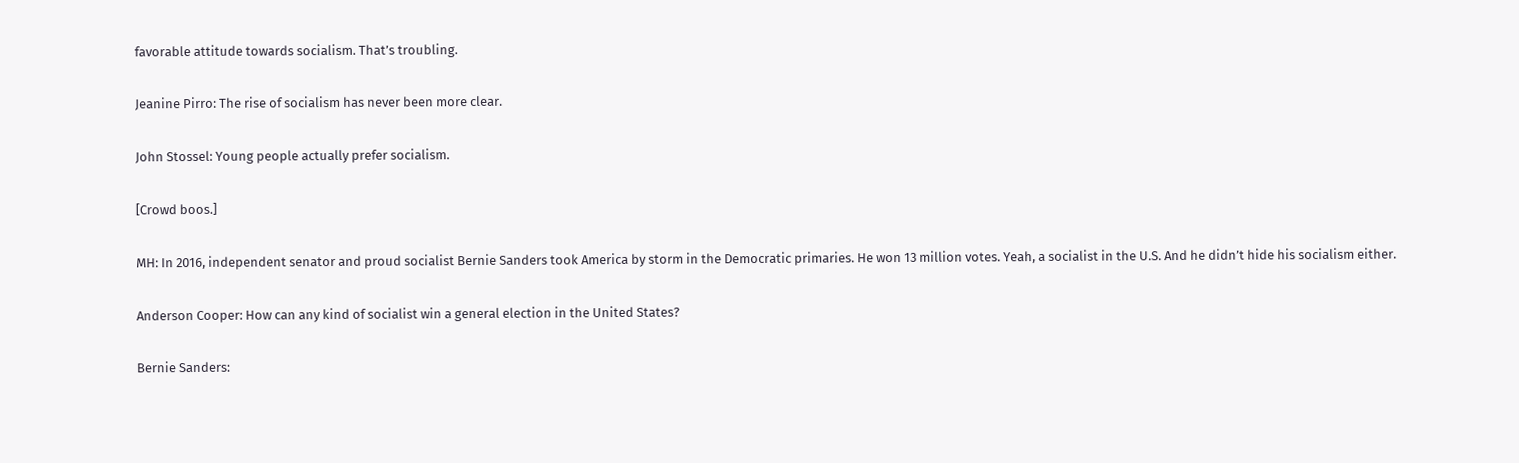favorable attitude towards socialism. That’s troubling.

Jeanine Pirro: The rise of socialism has never been more clear.

John Stossel: Young people actually prefer socialism.

[Crowd boos.]

MH: In 2016, independent senator and proud socialist Bernie Sanders took America by storm in the Democratic primaries. He won 13 million votes. Yeah, a socialist in the U.S. And he didn’t hide his socialism either.

Anderson Cooper: How can any kind of socialist win a general election in the United States?

Bernie Sanders: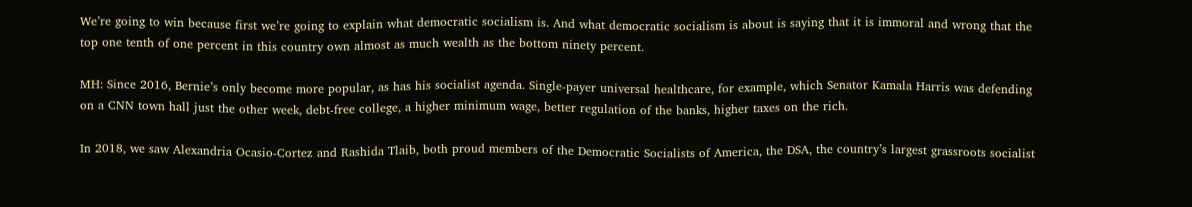We’re going to win because first we’re going to explain what democratic socialism is. And what democratic socialism is about is saying that it is immoral and wrong that the top one tenth of one percent in this country own almost as much wealth as the bottom ninety percent.

MH: Since 2016, Bernie’s only become more popular, as has his socialist agenda. Single-payer universal healthcare, for example, which Senator Kamala Harris was defending on a CNN town hall just the other week, debt-free college, a higher minimum wage, better regulation of the banks, higher taxes on the rich.

In 2018, we saw Alexandria Ocasio-Cortez and Rashida Tlaib, both proud members of the Democratic Socialists of America, the DSA, the country’s largest grassroots socialist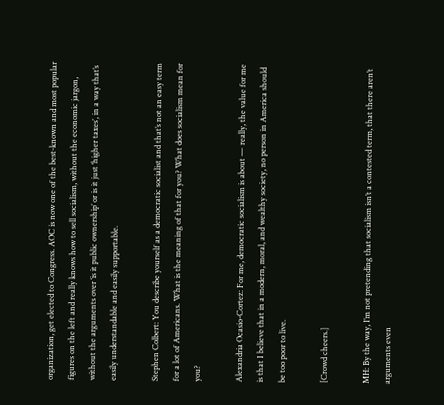organization, get elected to Congress. AOC is now one of the best-known and most popular figures on the left and really knows how to sell socialism, without the economic jargon, without the arguments over ‘is it public ownership’ or is it just ‘higher taxes’, in a way that’s easily understandable and easily supportable.

Stephen Colbert: You describe yourself as a democratic socialist and that’s not an easy term for a lot of Americans. What is the meaning of that for you? What does socialism mean for you?

Alexandria Ocasio-Cortez: For me, democratic socialism is about — really, the value for me is that I believe that in a modern, moral, and wealthy society, no person in America should be too poor to live.

[Crowd cheers.]

MH: By the way, I’m not pretending that socialism isn’t a contested term, that there aren’t arguments even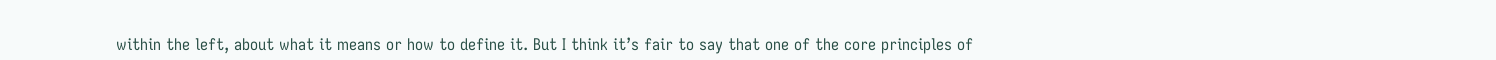within the left, about what it means or how to define it. But I think it’s fair to say that one of the core principles of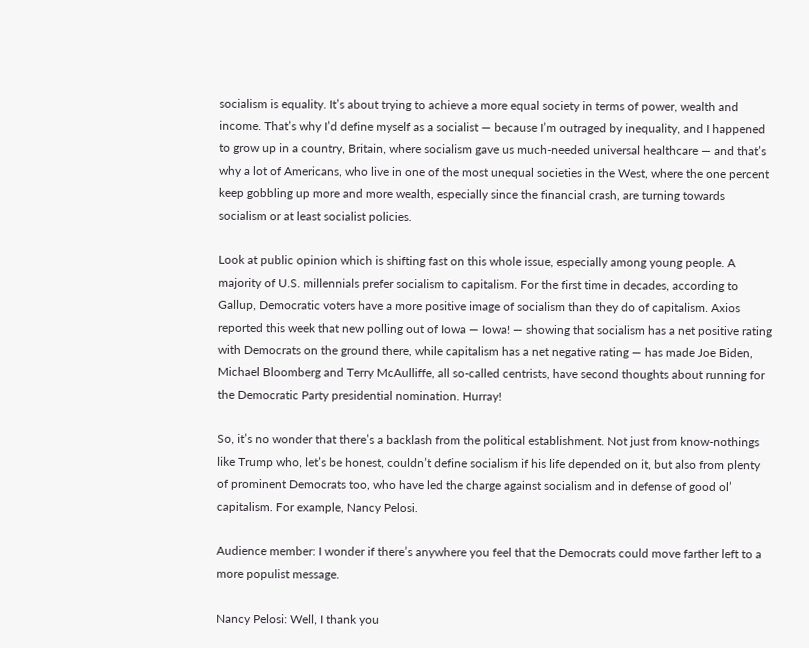socialism is equality. It’s about trying to achieve a more equal society in terms of power, wealth and income. That’s why I’d define myself as a socialist — because I’m outraged by inequality, and I happened to grow up in a country, Britain, where socialism gave us much-needed universal healthcare — and that’s why a lot of Americans, who live in one of the most unequal societies in the West, where the one percent keep gobbling up more and more wealth, especially since the financial crash, are turning towards socialism or at least socialist policies.

Look at public opinion which is shifting fast on this whole issue, especially among young people. A majority of U.S. millennials prefer socialism to capitalism. For the first time in decades, according to Gallup, Democratic voters have a more positive image of socialism than they do of capitalism. Axios reported this week that new polling out of Iowa — Iowa! — showing that socialism has a net positive rating with Democrats on the ground there, while capitalism has a net negative rating — has made Joe Biden, Michael Bloomberg and Terry McAulliffe, all so-called centrists, have second thoughts about running for the Democratic Party presidential nomination. Hurray!

So, it’s no wonder that there’s a backlash from the political establishment. Not just from know-nothings like Trump who, let’s be honest, couldn’t define socialism if his life depended on it, but also from plenty of prominent Democrats too, who have led the charge against socialism and in defense of good ol’ capitalism. For example, Nancy Pelosi.

Audience member: I wonder if there’s anywhere you feel that the Democrats could move farther left to a more populist message.

Nancy Pelosi: Well, I thank you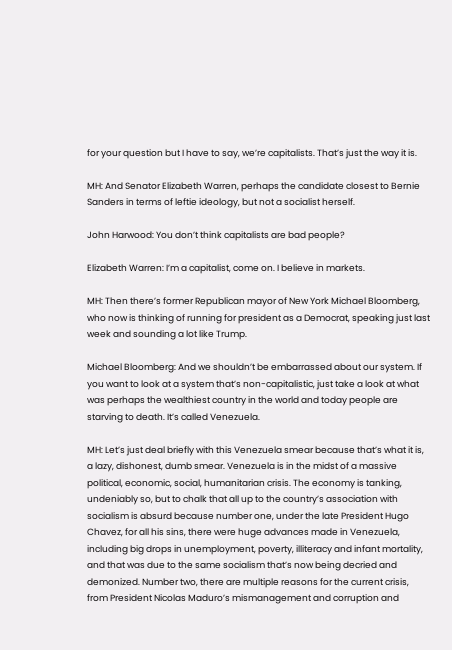for your question but I have to say, we’re capitalists. That’s just the way it is.

MH: And Senator Elizabeth Warren, perhaps the candidate closest to Bernie Sanders in terms of leftie ideology, but not a socialist herself.

John Harwood: You don’t think capitalists are bad people?

Elizabeth Warren: I’m a capitalist, come on. I believe in markets.

MH: Then there’s former Republican mayor of New York Michael Bloomberg, who now is thinking of running for president as a Democrat, speaking just last week and sounding a lot like Trump.

Michael Bloomberg: And we shouldn’t be embarrassed about our system. If you want to look at a system that’s non-capitalistic, just take a look at what was perhaps the wealthiest country in the world and today people are starving to death. It’s called Venezuela.

MH: Let’s just deal briefly with this Venezuela smear because that’s what it is, a lazy, dishonest, dumb smear. Venezuela is in the midst of a massive political, economic, social, humanitarian crisis. The economy is tanking, undeniably so, but to chalk that all up to the country’s association with socialism is absurd because number one, under the late President Hugo Chavez, for all his sins, there were huge advances made in Venezuela, including big drops in unemployment, poverty, illiteracy and infant mortality, and that was due to the same socialism that’s now being decried and demonized. Number two, there are multiple reasons for the current crisis, from President Nicolas Maduro’s mismanagement and corruption and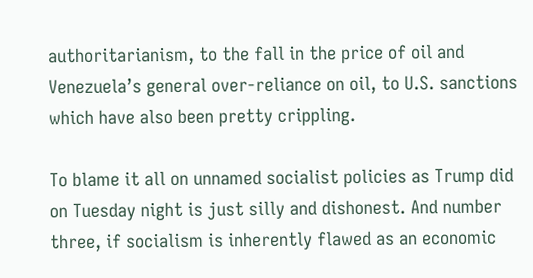authoritarianism, to the fall in the price of oil and Venezuela’s general over-reliance on oil, to U.S. sanctions which have also been pretty crippling.

To blame it all on unnamed socialist policies as Trump did on Tuesday night is just silly and dishonest. And number three, if socialism is inherently flawed as an economic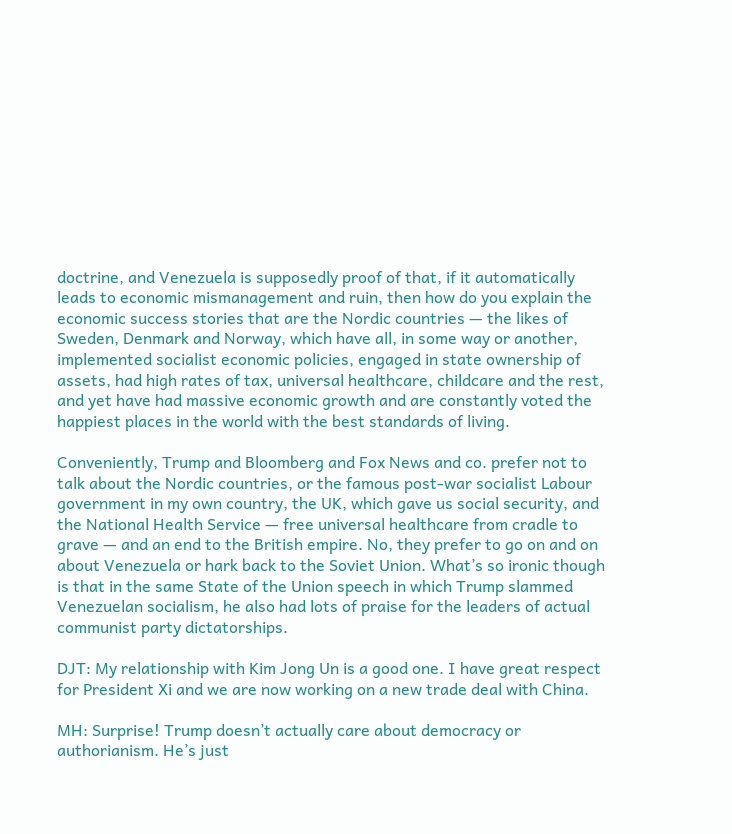doctrine, and Venezuela is supposedly proof of that, if it automatically leads to economic mismanagement and ruin, then how do you explain the economic success stories that are the Nordic countries — the likes of Sweden, Denmark and Norway, which have all, in some way or another, implemented socialist economic policies, engaged in state ownership of assets, had high rates of tax, universal healthcare, childcare and the rest, and yet have had massive economic growth and are constantly voted the happiest places in the world with the best standards of living.

Conveniently, Trump and Bloomberg and Fox News and co. prefer not to talk about the Nordic countries, or the famous post-war socialist Labour government in my own country, the UK, which gave us social security, and the National Health Service — free universal healthcare from cradle to grave — and an end to the British empire. No, they prefer to go on and on about Venezuela or hark back to the Soviet Union. What’s so ironic though is that in the same State of the Union speech in which Trump slammed Venezuelan socialism, he also had lots of praise for the leaders of actual communist party dictatorships.

DJT: My relationship with Kim Jong Un is a good one. I have great respect for President Xi and we are now working on a new trade deal with China.

MH: Surprise! Trump doesn’t actually care about democracy or authorianism. He’s just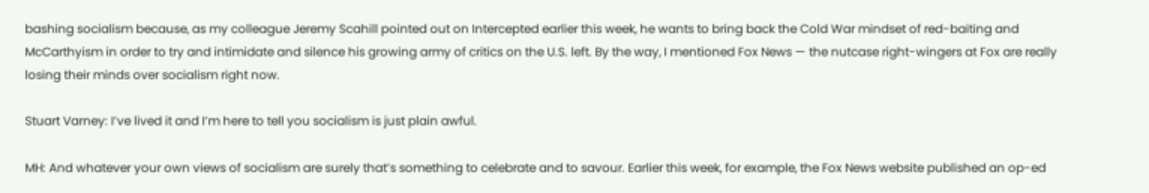bashing socialism because, as my colleague Jeremy Scahill pointed out on Intercepted earlier this week, he wants to bring back the Cold War mindset of red-baiting and McCarthyism in order to try and intimidate and silence his growing army of critics on the U.S. left. By the way, I mentioned Fox News — the nutcase right-wingers at Fox are really losing their minds over socialism right now.

Stuart Varney: I’ve lived it and I’m here to tell you socialism is just plain awful.

MH: And whatever your own views of socialism are surely that’s something to celebrate and to savour. Earlier this week, for example, the Fox News website published an op-ed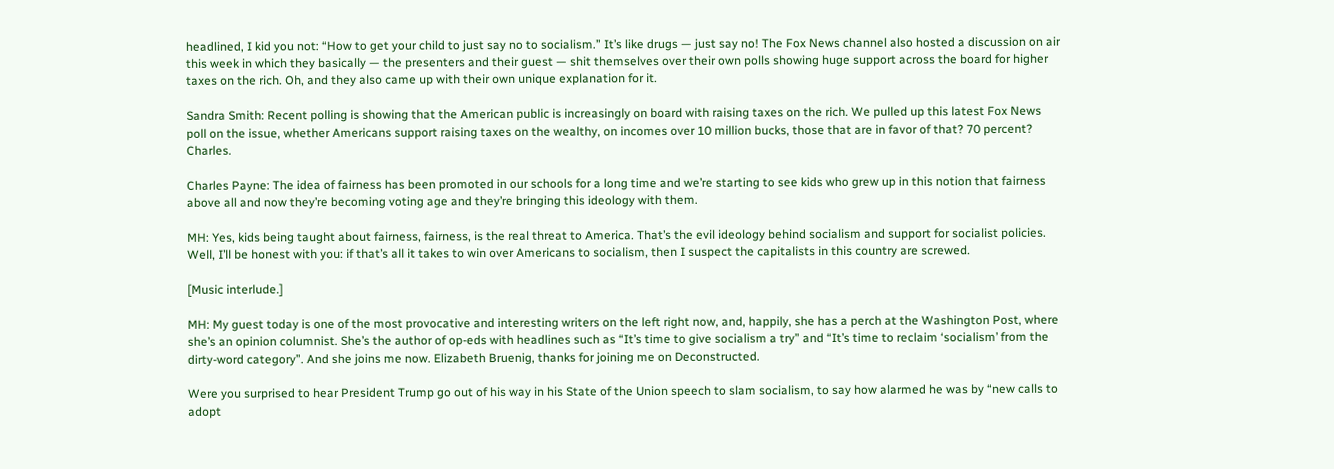headlined, I kid you not: “How to get your child to just say no to socialism.” It’s like drugs — just say no! The Fox News channel also hosted a discussion on air this week in which they basically — the presenters and their guest — shit themselves over their own polls showing huge support across the board for higher taxes on the rich. Oh, and they also came up with their own unique explanation for it.

Sandra Smith: Recent polling is showing that the American public is increasingly on board with raising taxes on the rich. We pulled up this latest Fox News poll on the issue, whether Americans support raising taxes on the wealthy, on incomes over 10 million bucks, those that are in favor of that? 70 percent? Charles.

Charles Payne: The idea of fairness has been promoted in our schools for a long time and we’re starting to see kids who grew up in this notion that fairness above all and now they’re becoming voting age and they’re bringing this ideology with them.

MH: Yes, kids being taught about fairness, fairness, is the real threat to America. That’s the evil ideology behind socialism and support for socialist policies. Well, I’ll be honest with you: if that’s all it takes to win over Americans to socialism, then I suspect the capitalists in this country are screwed.

[Music interlude.]

MH: My guest today is one of the most provocative and interesting writers on the left right now, and, happily, she has a perch at the Washington Post, where she’s an opinion columnist. She’s the author of op-eds with headlines such as “It’s time to give socialism a try” and “It’s time to reclaim ‘socialism’ from the dirty-word category”. And she joins me now. Elizabeth Bruenig, thanks for joining me on Deconstructed.

Were you surprised to hear President Trump go out of his way in his State of the Union speech to slam socialism, to say how alarmed he was by “new calls to adopt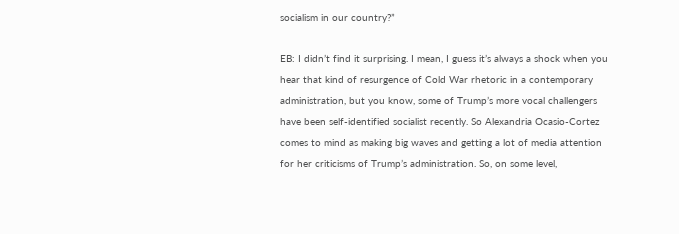socialism in our country?”

EB: I didn’t find it surprising. I mean, I guess it’s always a shock when you hear that kind of resurgence of Cold War rhetoric in a contemporary administration, but you know, some of Trump’s more vocal challengers have been self-identified socialist recently. So Alexandria Ocasio-Cortez comes to mind as making big waves and getting a lot of media attention for her criticisms of Trump’s administration. So, on some level,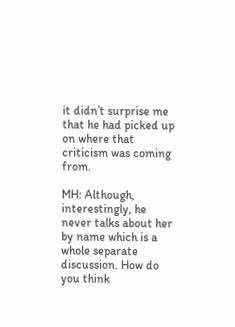it didn’t surprise me that he had picked up on where that criticism was coming from.

MH: Although, interestingly, he never talks about her by name which is a whole separate discussion. How do you think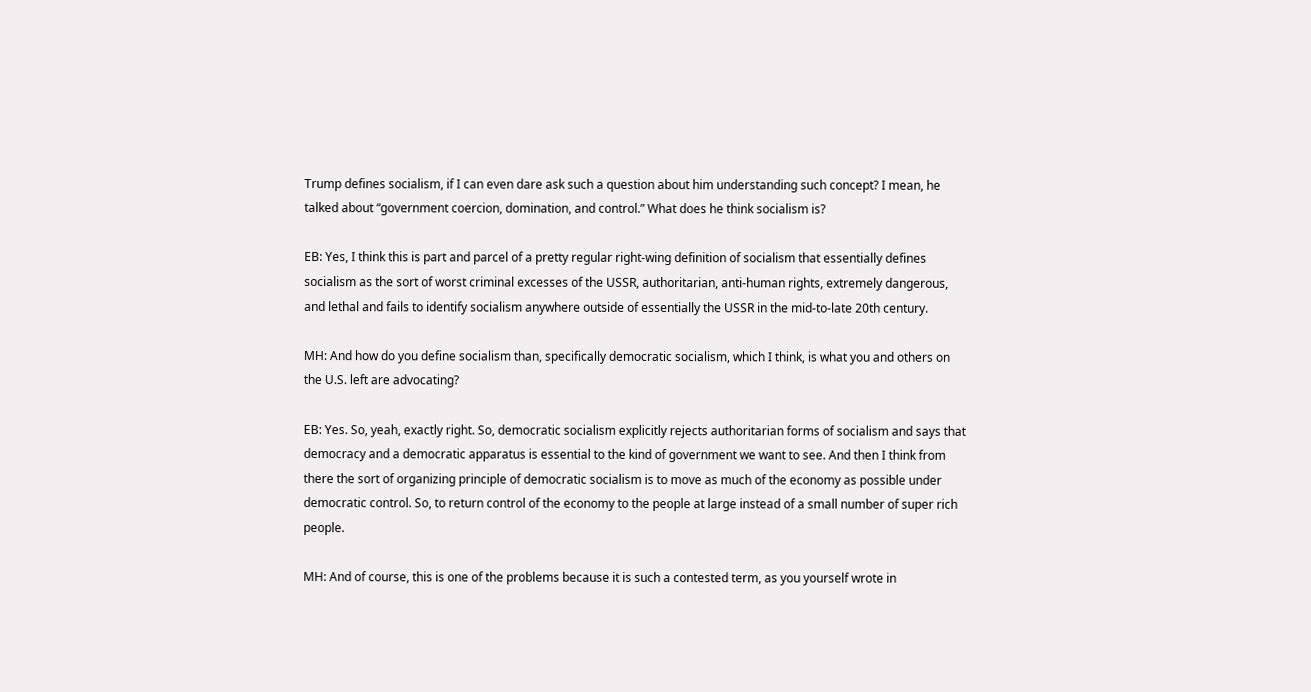Trump defines socialism, if I can even dare ask such a question about him understanding such concept? I mean, he talked about “government coercion, domination, and control.” What does he think socialism is?

EB: Yes, I think this is part and parcel of a pretty regular right-wing definition of socialism that essentially defines socialism as the sort of worst criminal excesses of the USSR, authoritarian, anti-human rights, extremely dangerous, and lethal and fails to identify socialism anywhere outside of essentially the USSR in the mid-to-late 20th century.

MH: And how do you define socialism than, specifically democratic socialism, which I think, is what you and others on the U.S. left are advocating?

EB: Yes. So, yeah, exactly right. So, democratic socialism explicitly rejects authoritarian forms of socialism and says that democracy and a democratic apparatus is essential to the kind of government we want to see. And then I think from there the sort of organizing principle of democratic socialism is to move as much of the economy as possible under democratic control. So, to return control of the economy to the people at large instead of a small number of super rich people.

MH: And of course, this is one of the problems because it is such a contested term, as you yourself wrote in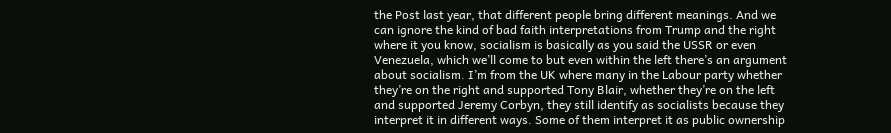the Post last year, that different people bring different meanings. And we can ignore the kind of bad faith interpretations from Trump and the right where it you know, socialism is basically as you said the USSR or even Venezuela, which we’ll come to but even within the left there’s an argument about socialism. I’m from the UK where many in the Labour party whether they’re on the right and supported Tony Blair, whether they’re on the left and supported Jeremy Corbyn, they still identify as socialists because they interpret it in different ways. Some of them interpret it as public ownership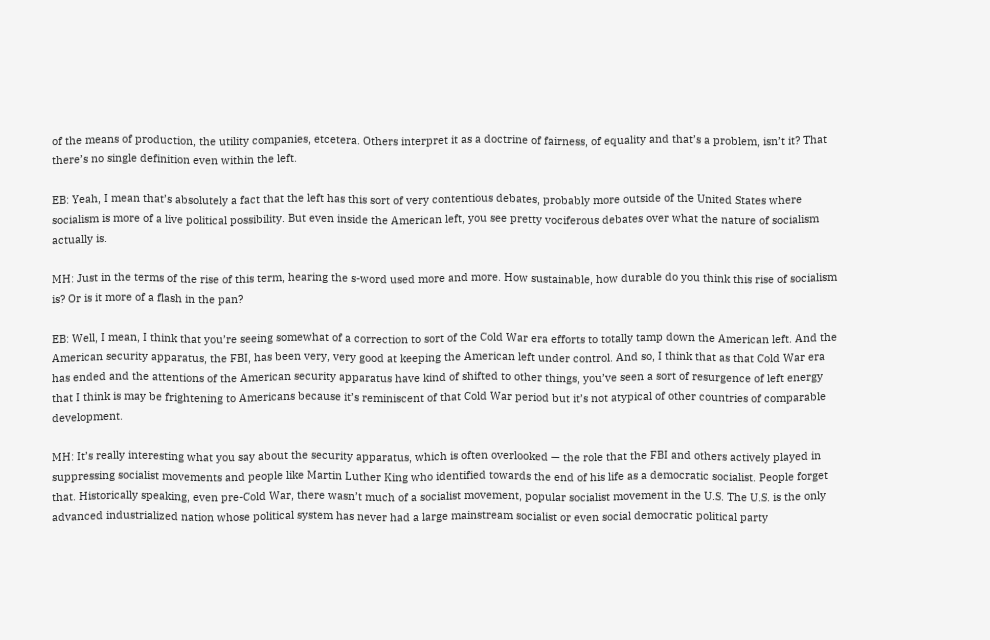of the means of production, the utility companies, etcetera. Others interpret it as a doctrine of fairness, of equality and that’s a problem, isn’t it? That there’s no single definition even within the left.

EB: Yeah, I mean that’s absolutely a fact that the left has this sort of very contentious debates, probably more outside of the United States where socialism is more of a live political possibility. But even inside the American left, you see pretty vociferous debates over what the nature of socialism actually is.

MH: Just in the terms of the rise of this term, hearing the s-word used more and more. How sustainable, how durable do you think this rise of socialism is? Or is it more of a flash in the pan?

EB: Well, I mean, I think that you’re seeing somewhat of a correction to sort of the Cold War era efforts to totally tamp down the American left. And the American security apparatus, the FBI, has been very, very good at keeping the American left under control. And so, I think that as that Cold War era has ended and the attentions of the American security apparatus have kind of shifted to other things, you’ve seen a sort of resurgence of left energy that I think is may be frightening to Americans because it’s reminiscent of that Cold War period but it’s not atypical of other countries of comparable development.

MH: It’s really interesting what you say about the security apparatus, which is often overlooked — the role that the FBI and others actively played in suppressing socialist movements and people like Martin Luther King who identified towards the end of his life as a democratic socialist. People forget that. Historically speaking, even pre-Cold War, there wasn’t much of a socialist movement, popular socialist movement in the U.S. The U.S. is the only advanced industrialized nation whose political system has never had a large mainstream socialist or even social democratic political party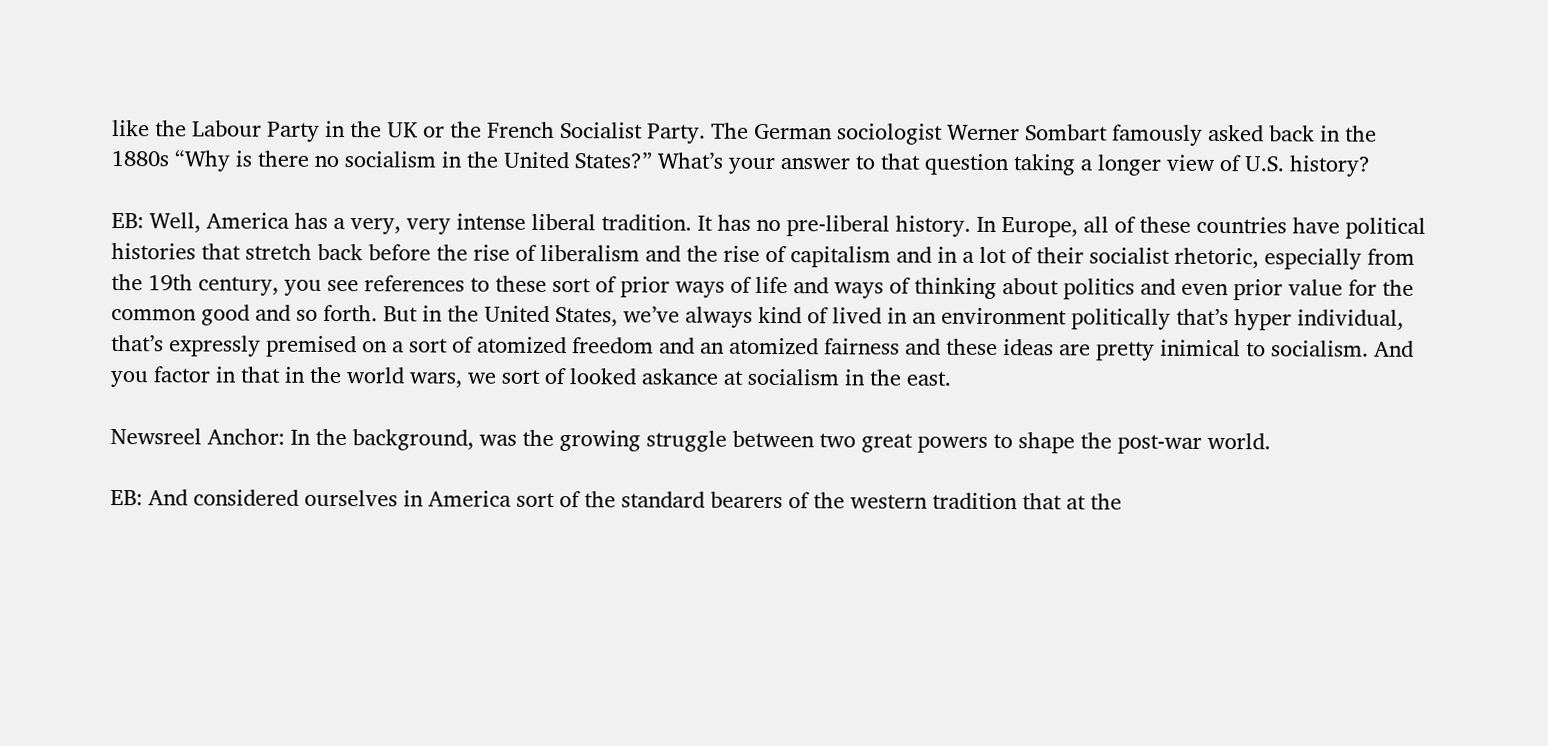like the Labour Party in the UK or the French Socialist Party. The German sociologist Werner Sombart famously asked back in the 1880s “Why is there no socialism in the United States?” What’s your answer to that question taking a longer view of U.S. history?

EB: Well, America has a very, very intense liberal tradition. It has no pre-liberal history. In Europe, all of these countries have political histories that stretch back before the rise of liberalism and the rise of capitalism and in a lot of their socialist rhetoric, especially from the 19th century, you see references to these sort of prior ways of life and ways of thinking about politics and even prior value for the common good and so forth. But in the United States, we’ve always kind of lived in an environment politically that’s hyper individual, that’s expressly premised on a sort of atomized freedom and an atomized fairness and these ideas are pretty inimical to socialism. And you factor in that in the world wars, we sort of looked askance at socialism in the east.

Newsreel Anchor: In the background, was the growing struggle between two great powers to shape the post-war world.

EB: And considered ourselves in America sort of the standard bearers of the western tradition that at the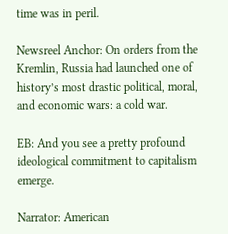time was in peril.

Newsreel Anchor: On orders from the Kremlin, Russia had launched one of history’s most drastic political, moral, and economic wars: a cold war.

EB: And you see a pretty profound ideological commitment to capitalism emerge.

Narrator: American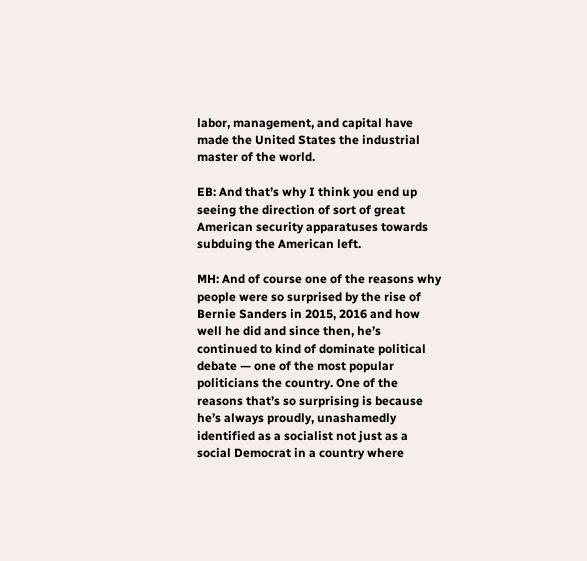labor, management, and capital have made the United States the industrial master of the world.

EB: And that’s why I think you end up seeing the direction of sort of great American security apparatuses towards subduing the American left.

MH: And of course one of the reasons why people were so surprised by the rise of Bernie Sanders in 2015, 2016 and how well he did and since then, he’s continued to kind of dominate political debate — one of the most popular politicians the country. One of the reasons that’s so surprising is because he’s always proudly, unashamedly identified as a socialist not just as a social Democrat in a country where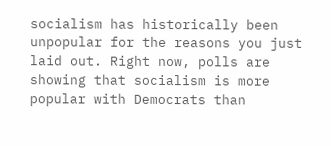socialism has historically been unpopular for the reasons you just laid out. Right now, polls are showing that socialism is more popular with Democrats than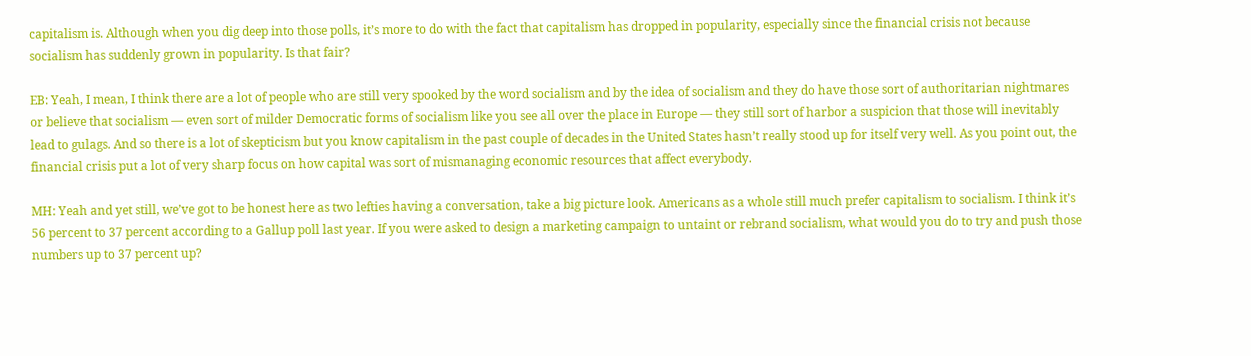capitalism is. Although when you dig deep into those polls, it’s more to do with the fact that capitalism has dropped in popularity, especially since the financial crisis not because socialism has suddenly grown in popularity. Is that fair?

EB: Yeah, I mean, I think there are a lot of people who are still very spooked by the word socialism and by the idea of socialism and they do have those sort of authoritarian nightmares or believe that socialism — even sort of milder Democratic forms of socialism like you see all over the place in Europe — they still sort of harbor a suspicion that those will inevitably lead to gulags. And so there is a lot of skepticism but you know capitalism in the past couple of decades in the United States hasn’t really stood up for itself very well. As you point out, the financial crisis put a lot of very sharp focus on how capital was sort of mismanaging economic resources that affect everybody.

MH: Yeah and yet still, we’ve got to be honest here as two lefties having a conversation, take a big picture look. Americans as a whole still much prefer capitalism to socialism. I think it’s 56 percent to 37 percent according to a Gallup poll last year. If you were asked to design a marketing campaign to untaint or rebrand socialism, what would you do to try and push those numbers up to 37 percent up?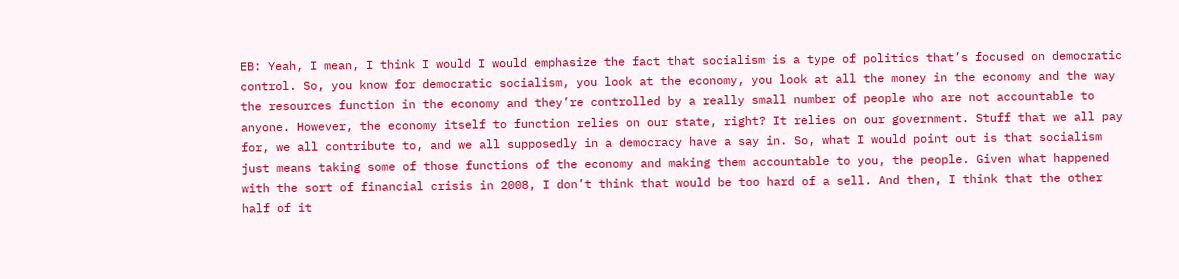EB: Yeah, I mean, I think I would I would emphasize the fact that socialism is a type of politics that’s focused on democratic control. So, you know for democratic socialism, you look at the economy, you look at all the money in the economy and the way the resources function in the economy and they’re controlled by a really small number of people who are not accountable to anyone. However, the economy itself to function relies on our state, right? It relies on our government. Stuff that we all pay for, we all contribute to, and we all supposedly in a democracy have a say in. So, what I would point out is that socialism just means taking some of those functions of the economy and making them accountable to you, the people. Given what happened with the sort of financial crisis in 2008, I don’t think that would be too hard of a sell. And then, I think that the other half of it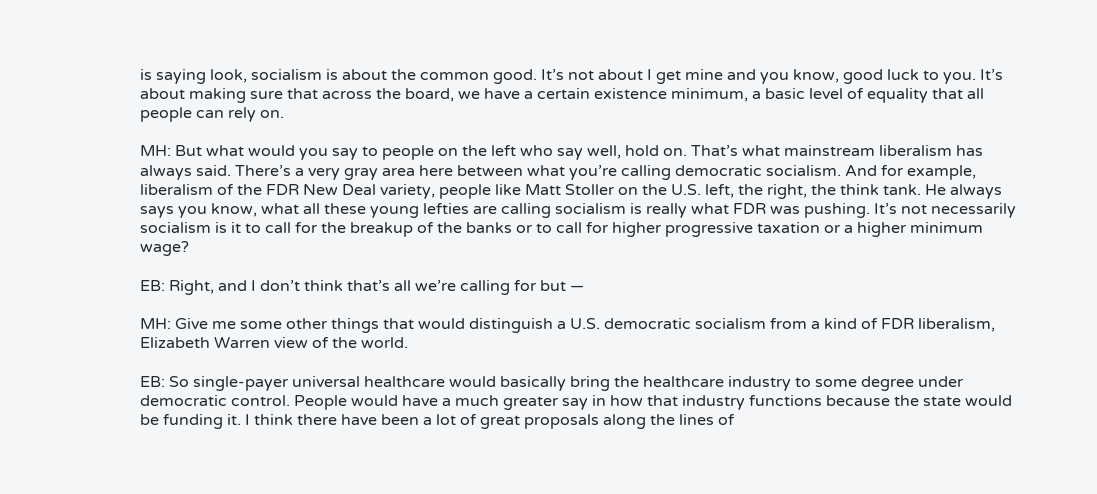is saying look, socialism is about the common good. It’s not about I get mine and you know, good luck to you. It’s about making sure that across the board, we have a certain existence minimum, a basic level of equality that all people can rely on.

MH: But what would you say to people on the left who say well, hold on. That’s what mainstream liberalism has always said. There’s a very gray area here between what you’re calling democratic socialism. And for example, liberalism of the FDR New Deal variety, people like Matt Stoller on the U.S. left, the right, the think tank. He always says you know, what all these young lefties are calling socialism is really what FDR was pushing. It’s not necessarily socialism is it to call for the breakup of the banks or to call for higher progressive taxation or a higher minimum wage?

EB: Right, and I don’t think that’s all we’re calling for but —

MH: Give me some other things that would distinguish a U.S. democratic socialism from a kind of FDR liberalism, Elizabeth Warren view of the world.

EB: So single-payer universal healthcare would basically bring the healthcare industry to some degree under democratic control. People would have a much greater say in how that industry functions because the state would be funding it. I think there have been a lot of great proposals along the lines of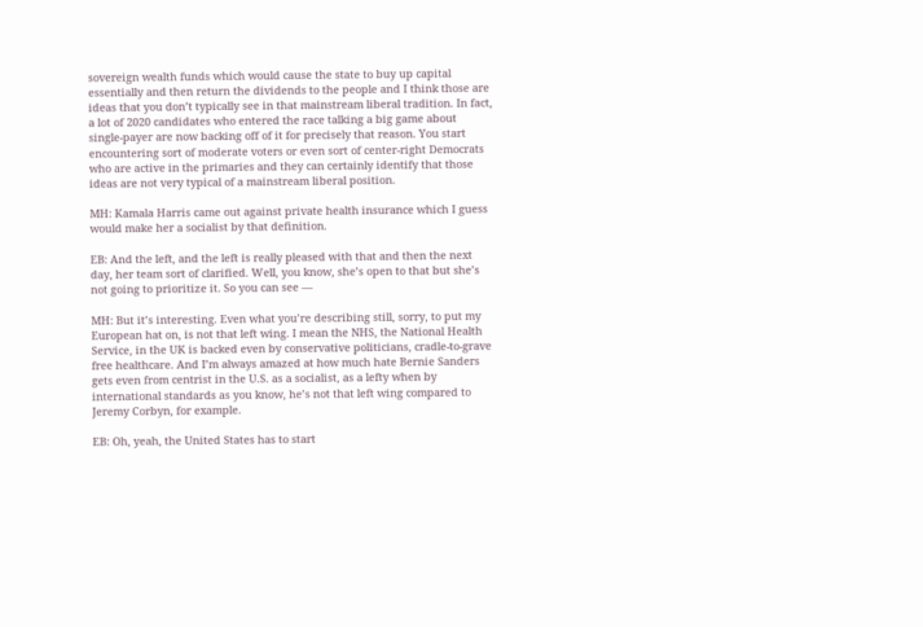sovereign wealth funds which would cause the state to buy up capital essentially and then return the dividends to the people and I think those are ideas that you don’t typically see in that mainstream liberal tradition. In fact, a lot of 2020 candidates who entered the race talking a big game about single-payer are now backing off of it for precisely that reason. You start encountering sort of moderate voters or even sort of center-right Democrats who are active in the primaries and they can certainly identify that those ideas are not very typical of a mainstream liberal position.

MH: Kamala Harris came out against private health insurance which I guess would make her a socialist by that definition.

EB: And the left, and the left is really pleased with that and then the next day, her team sort of clarified. Well, you know, she’s open to that but she’s not going to prioritize it. So you can see —

MH: But it’s interesting. Even what you’re describing still, sorry, to put my European hat on, is not that left wing. I mean the NHS, the National Health Service, in the UK is backed even by conservative politicians, cradle-to-grave free healthcare. And I’m always amazed at how much hate Bernie Sanders gets even from centrist in the U.S. as a socialist, as a lefty when by international standards as you know, he’s not that left wing compared to Jeremy Corbyn, for example.

EB: Oh, yeah, the United States has to start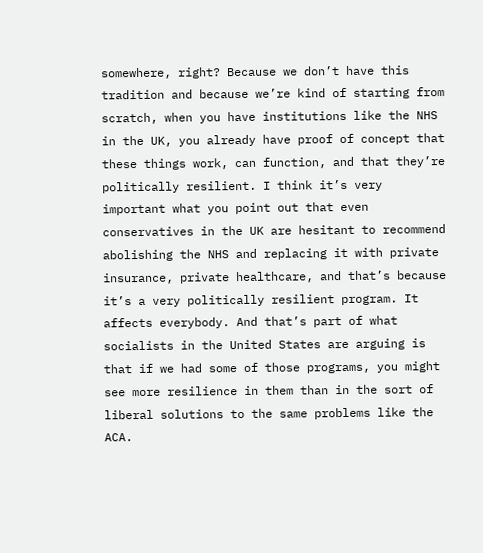somewhere, right? Because we don’t have this tradition and because we’re kind of starting from scratch, when you have institutions like the NHS in the UK, you already have proof of concept that these things work, can function, and that they’re politically resilient. I think it’s very important what you point out that even conservatives in the UK are hesitant to recommend abolishing the NHS and replacing it with private insurance, private healthcare, and that’s because it’s a very politically resilient program. It affects everybody. And that’s part of what socialists in the United States are arguing is that if we had some of those programs, you might see more resilience in them than in the sort of liberal solutions to the same problems like the ACA.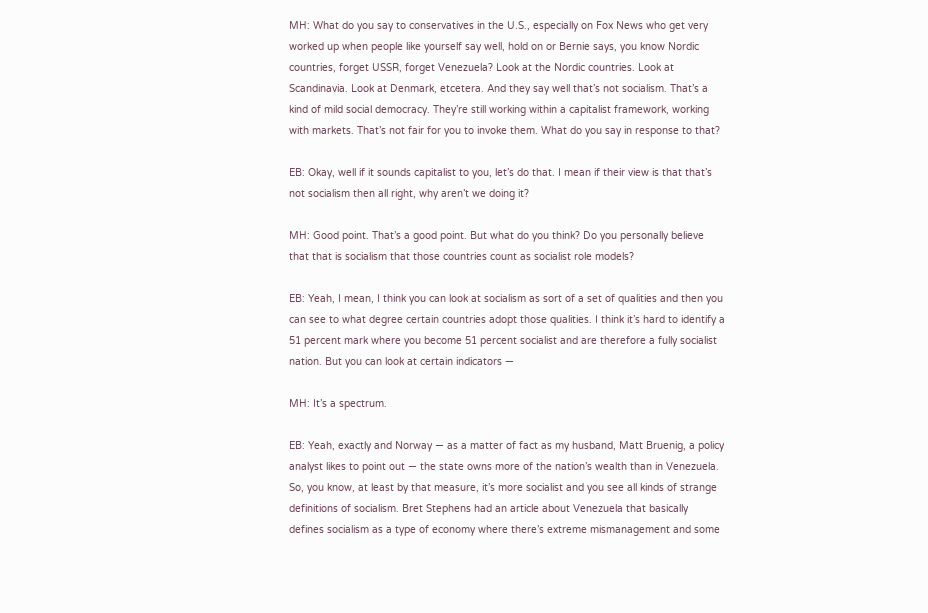MH: What do you say to conservatives in the U.S., especially on Fox News who get very worked up when people like yourself say well, hold on or Bernie says, you know Nordic countries, forget USSR, forget Venezuela? Look at the Nordic countries. Look at Scandinavia. Look at Denmark, etcetera. And they say well that’s not socialism. That’s a kind of mild social democracy. They’re still working within a capitalist framework, working with markets. That’s not fair for you to invoke them. What do you say in response to that?

EB: Okay, well if it sounds capitalist to you, let’s do that. I mean if their view is that that’s not socialism then all right, why aren’t we doing it?

MH: Good point. That’s a good point. But what do you think? Do you personally believe that that is socialism that those countries count as socialist role models?

EB: Yeah, I mean, I think you can look at socialism as sort of a set of qualities and then you can see to what degree certain countries adopt those qualities. I think it’s hard to identify a 51 percent mark where you become 51 percent socialist and are therefore a fully socialist nation. But you can look at certain indicators —

MH: It’s a spectrum.

EB: Yeah, exactly and Norway — as a matter of fact as my husband, Matt Bruenig, a policy analyst likes to point out — the state owns more of the nation’s wealth than in Venezuela. So, you know, at least by that measure, it’s more socialist and you see all kinds of strange definitions of socialism. Bret Stephens had an article about Venezuela that basically defines socialism as a type of economy where there’s extreme mismanagement and some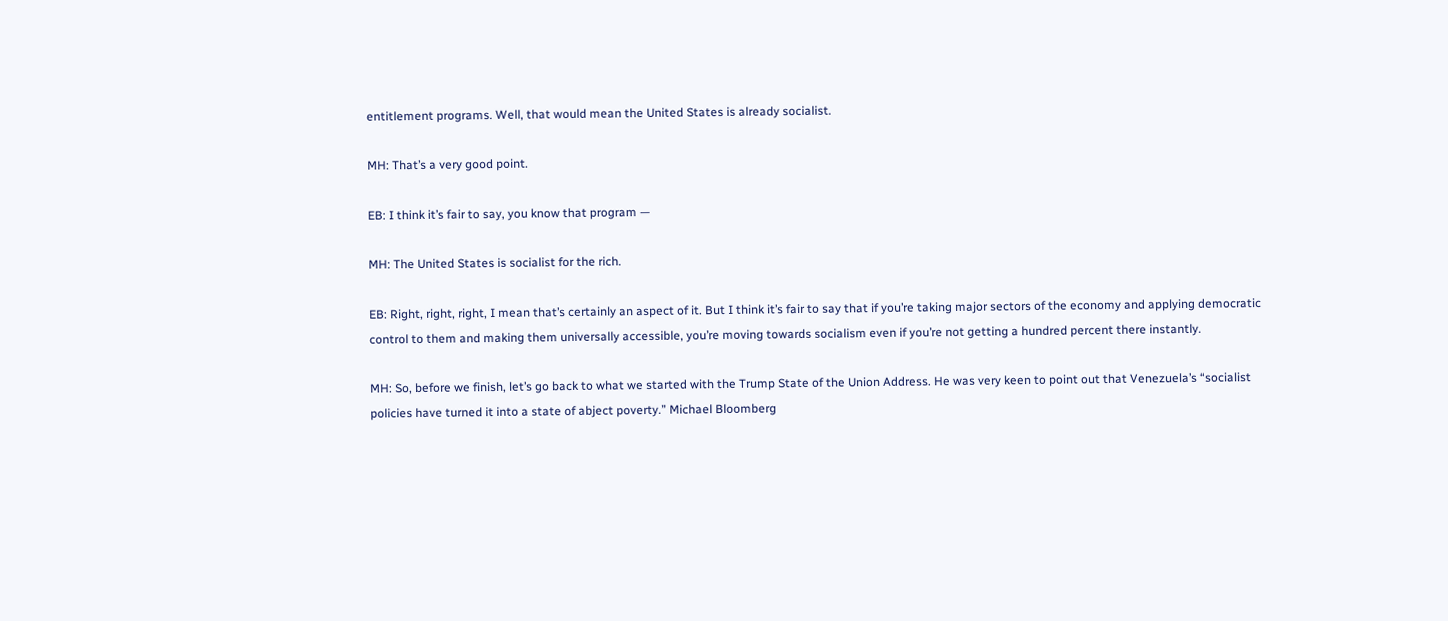entitlement programs. Well, that would mean the United States is already socialist.

MH: That’s a very good point.

EB: I think it’s fair to say, you know that program —

MH: The United States is socialist for the rich.

EB: Right, right, right, I mean that’s certainly an aspect of it. But I think it’s fair to say that if you’re taking major sectors of the economy and applying democratic control to them and making them universally accessible, you’re moving towards socialism even if you’re not getting a hundred percent there instantly.

MH: So, before we finish, let’s go back to what we started with the Trump State of the Union Address. He was very keen to point out that Venezuela’s “socialist policies have turned it into a state of abject poverty.” Michael Bloomberg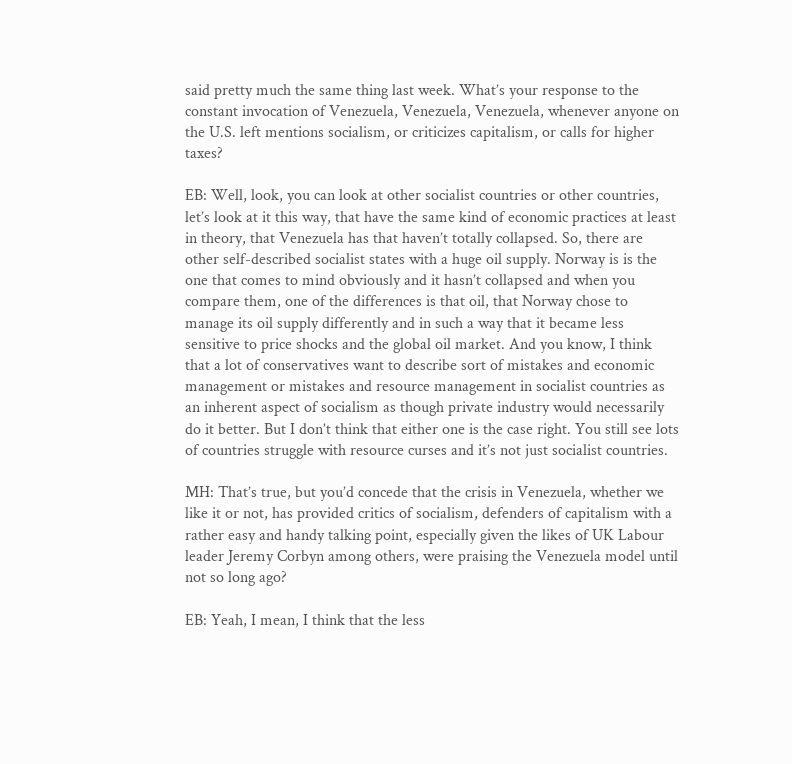said pretty much the same thing last week. What’s your response to the constant invocation of Venezuela, Venezuela, Venezuela, whenever anyone on the U.S. left mentions socialism, or criticizes capitalism, or calls for higher taxes?

EB: Well, look, you can look at other socialist countries or other countries, let’s look at it this way, that have the same kind of economic practices at least in theory, that Venezuela has that haven’t totally collapsed. So, there are other self-described socialist states with a huge oil supply. Norway is is the one that comes to mind obviously and it hasn’t collapsed and when you compare them, one of the differences is that oil, that Norway chose to manage its oil supply differently and in such a way that it became less sensitive to price shocks and the global oil market. And you know, I think that a lot of conservatives want to describe sort of mistakes and economic management or mistakes and resource management in socialist countries as an inherent aspect of socialism as though private industry would necessarily do it better. But I don’t think that either one is the case right. You still see lots of countries struggle with resource curses and it’s not just socialist countries.

MH: That’s true, but you’d concede that the crisis in Venezuela, whether we like it or not, has provided critics of socialism, defenders of capitalism with a rather easy and handy talking point, especially given the likes of UK Labour leader Jeremy Corbyn among others, were praising the Venezuela model until not so long ago?

EB: Yeah, I mean, I think that the less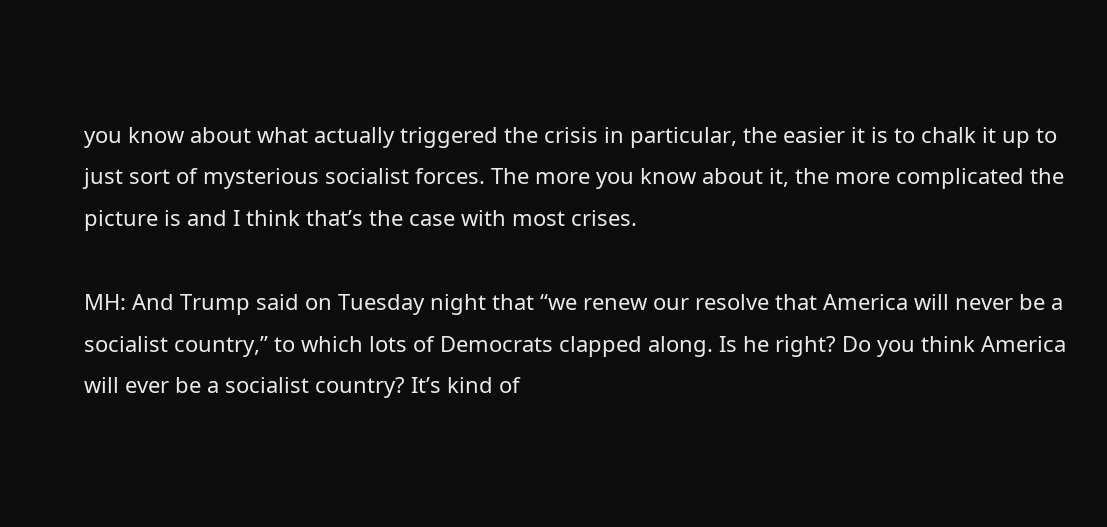you know about what actually triggered the crisis in particular, the easier it is to chalk it up to just sort of mysterious socialist forces. The more you know about it, the more complicated the picture is and I think that’s the case with most crises.

MH: And Trump said on Tuesday night that “we renew our resolve that America will never be a socialist country,” to which lots of Democrats clapped along. Is he right? Do you think America will ever be a socialist country? It’s kind of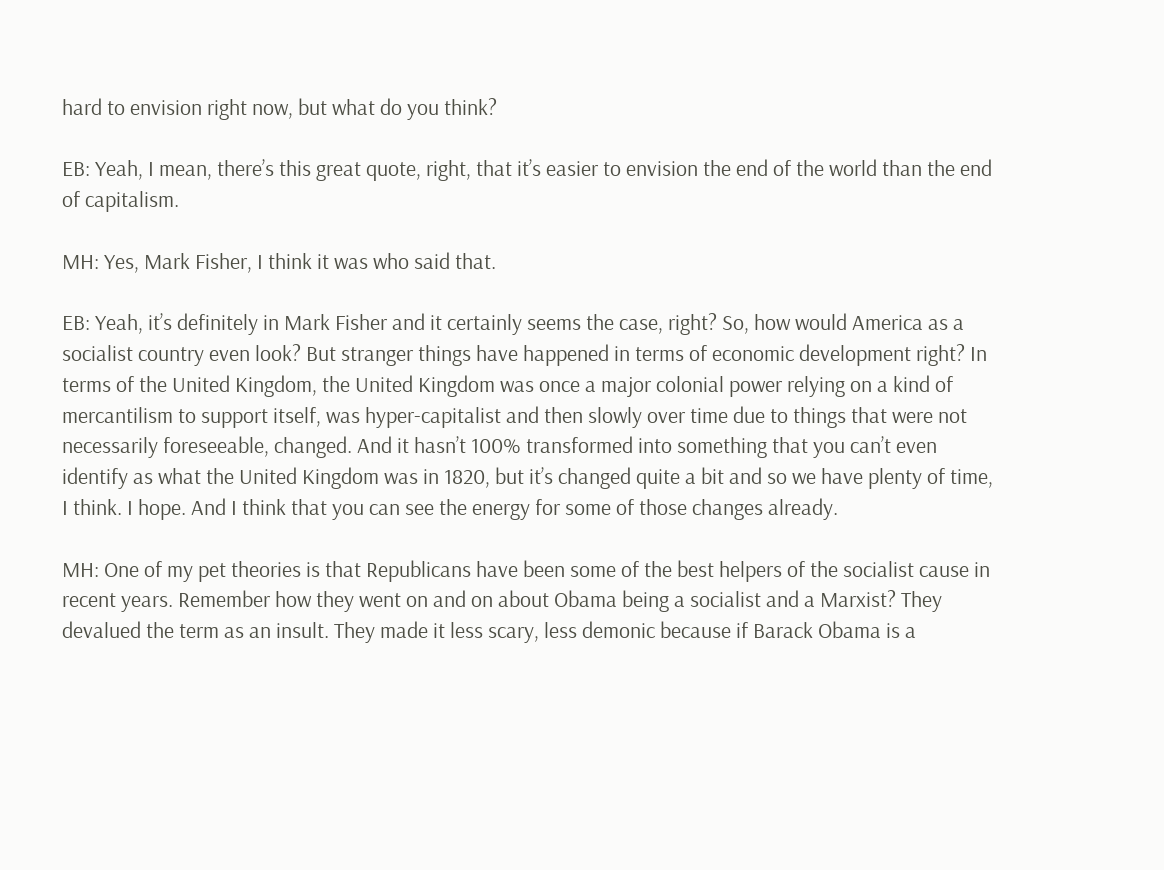hard to envision right now, but what do you think?

EB: Yeah, I mean, there’s this great quote, right, that it’s easier to envision the end of the world than the end of capitalism.

MH: Yes, Mark Fisher, I think it was who said that.

EB: Yeah, it’s definitely in Mark Fisher and it certainly seems the case, right? So, how would America as a socialist country even look? But stranger things have happened in terms of economic development right? In terms of the United Kingdom, the United Kingdom was once a major colonial power relying on a kind of mercantilism to support itself, was hyper-capitalist and then slowly over time due to things that were not necessarily foreseeable, changed. And it hasn’t 100% transformed into something that you can’t even identify as what the United Kingdom was in 1820, but it’s changed quite a bit and so we have plenty of time, I think. I hope. And I think that you can see the energy for some of those changes already.

MH: One of my pet theories is that Republicans have been some of the best helpers of the socialist cause in recent years. Remember how they went on and on about Obama being a socialist and a Marxist? They devalued the term as an insult. They made it less scary, less demonic because if Barack Obama is a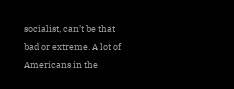socialist, can’t be that bad or extreme. A lot of Americans in the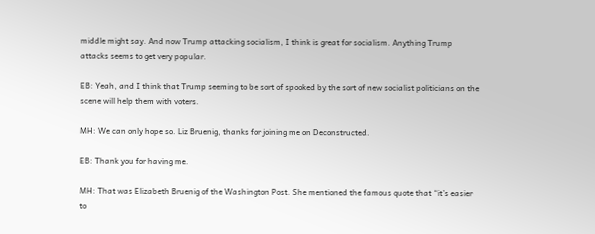middle might say. And now Trump attacking socialism, I think is great for socialism. Anything Trump attacks seems to get very popular.

EB: Yeah, and I think that Trump seeming to be sort of spooked by the sort of new socialist politicians on the scene will help them with voters.

MH: We can only hope so. Liz Bruenig, thanks for joining me on Deconstructed.

EB: Thank you for having me.

MH: That was Elizabeth Bruenig of the Washington Post. She mentioned the famous quote that “it’s easier to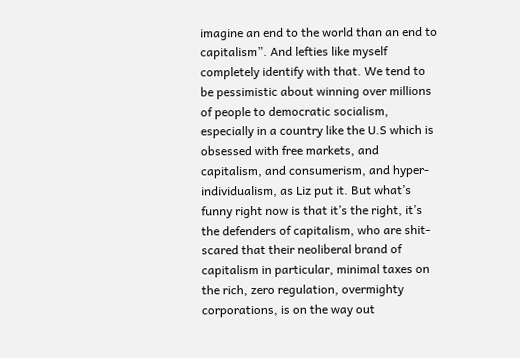imagine an end to the world than an end to capitalism”. And lefties like myself completely identify with that. We tend to be pessimistic about winning over millions of people to democratic socialism, especially in a country like the U.S which is obsessed with free markets, and capitalism, and consumerism, and hyper-individualism, as Liz put it. But what’s funny right now is that it’s the right, it’s the defenders of capitalism, who are shit-scared that their neoliberal brand of capitalism in particular, minimal taxes on the rich, zero regulation, overmighty corporations, is on the way out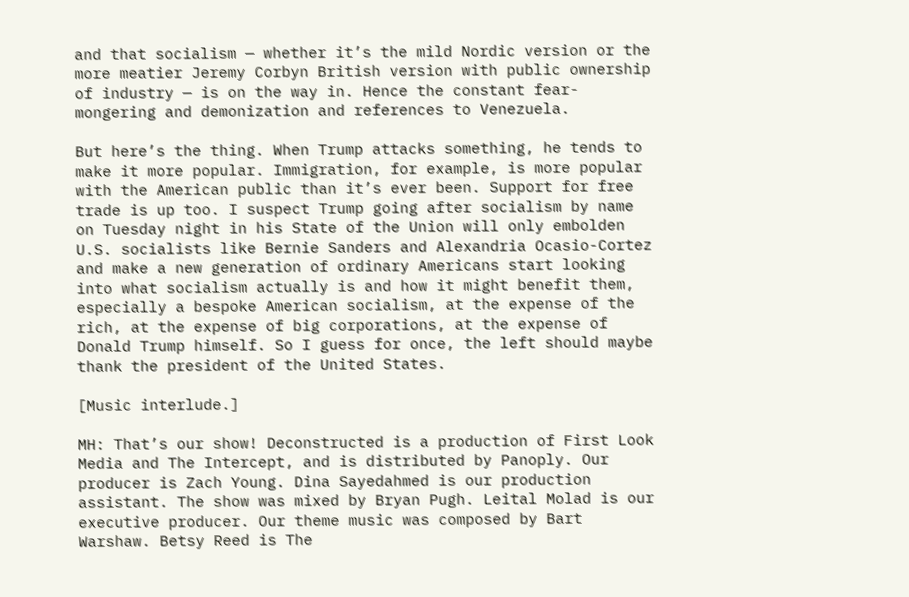and that socialism — whether it’s the mild Nordic version or the more meatier Jeremy Corbyn British version with public ownership of industry — is on the way in. Hence the constant fear-mongering and demonization and references to Venezuela.

But here’s the thing. When Trump attacks something, he tends to make it more popular. Immigration, for example, is more popular with the American public than it’s ever been. Support for free trade is up too. I suspect Trump going after socialism by name on Tuesday night in his State of the Union will only embolden U.S. socialists like Bernie Sanders and Alexandria Ocasio-Cortez and make a new generation of ordinary Americans start looking into what socialism actually is and how it might benefit them, especially a bespoke American socialism, at the expense of the rich, at the expense of big corporations, at the expense of Donald Trump himself. So I guess for once, the left should maybe thank the president of the United States.

[Music interlude.]

MH: That’s our show! Deconstructed is a production of First Look Media and The Intercept, and is distributed by Panoply. Our producer is Zach Young. Dina Sayedahmed is our production assistant. The show was mixed by Bryan Pugh. Leital Molad is our executive producer. Our theme music was composed by Bart Warshaw. Betsy Reed is The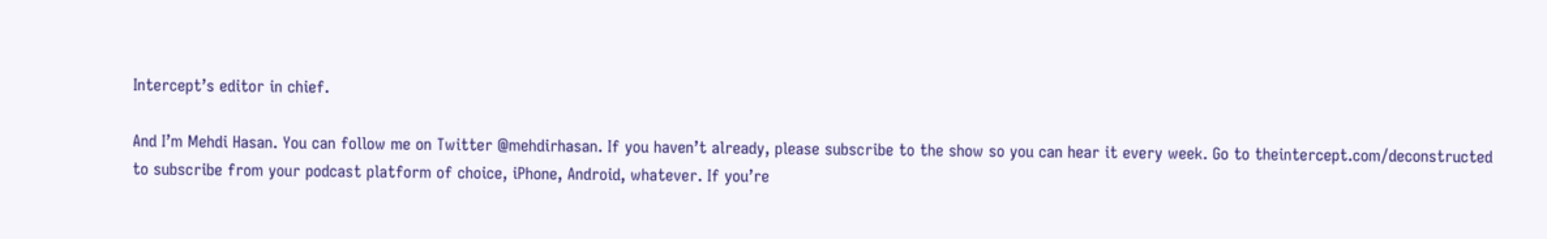Intercept’s editor in chief.

And I’m Mehdi Hasan. You can follow me on Twitter @mehdirhasan. If you haven’t already, please subscribe to the show so you can hear it every week. Go to theintercept.com/deconstructed to subscribe from your podcast platform of choice, iPhone, Android, whatever. If you’re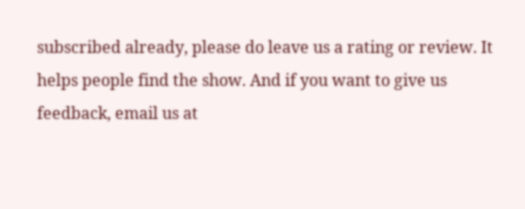subscribed already, please do leave us a rating or review. It helps people find the show. And if you want to give us feedback, email us at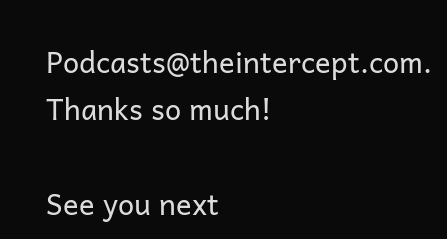Podcasts@theintercept.com. Thanks so much!

See you next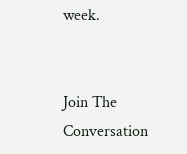week.


Join The Conversation